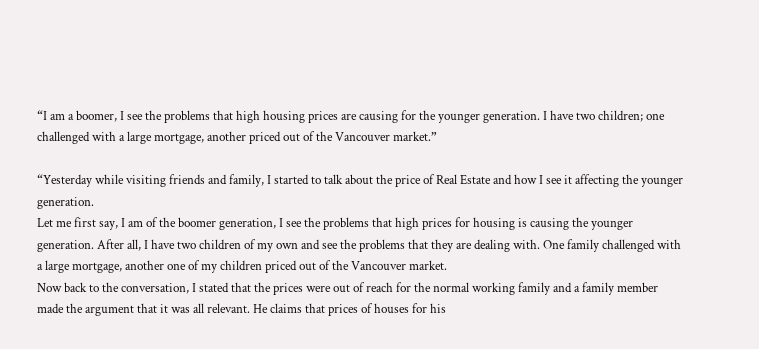“I am a boomer, I see the problems that high housing prices are causing for the younger generation. I have two children; one challenged with a large mortgage, another priced out of the Vancouver market.”

“Yesterday while visiting friends and family, I started to talk about the price of Real Estate and how I see it affecting the younger generation.
Let me first say, I am of the boomer generation, I see the problems that high prices for housing is causing the younger generation. After all, I have two children of my own and see the problems that they are dealing with. One family challenged with a large mortgage, another one of my children priced out of the Vancouver market.
Now back to the conversation, I stated that the prices were out of reach for the normal working family and a family member made the argument that it was all relevant. He claims that prices of houses for his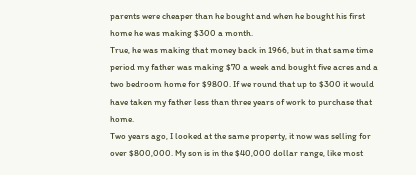parents were cheaper than he bought and when he bought his first home he was making $300 a month.
True, he was making that money back in 1966, but in that same time period my father was making $70 a week and bought five acres and a two bedroom home for $9800. If we round that up to $300 it would have taken my father less than three years of work to purchase that home.
Two years ago, I looked at the same property, it now was selling for over $800,000. My son is in the $40,000 dollar range, like most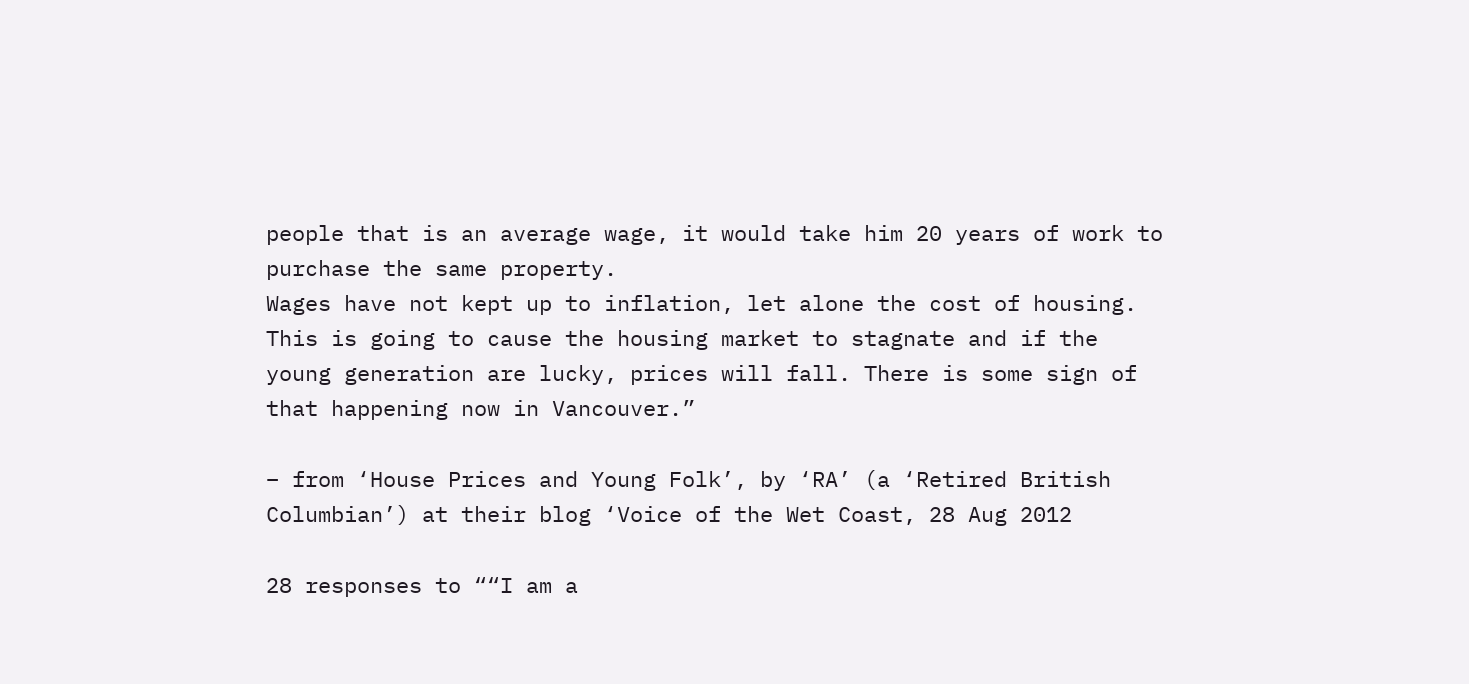people that is an average wage, it would take him 20 years of work to purchase the same property.
Wages have not kept up to inflation, let alone the cost of housing. This is going to cause the housing market to stagnate and if the young generation are lucky, prices will fall. There is some sign of that happening now in Vancouver.”

– from ‘House Prices and Young Folk’, by ‘RA’ (a ‘Retired British Columbian’) at their blog ‘Voice of the Wet Coast, 28 Aug 2012

28 responses to ““I am a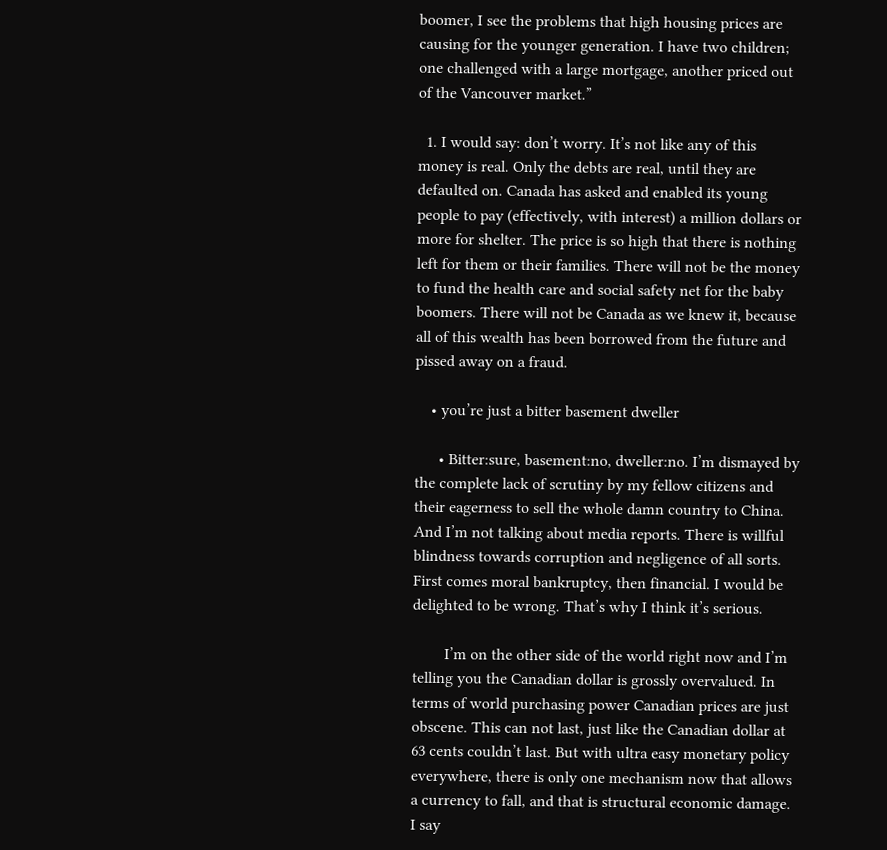boomer, I see the problems that high housing prices are causing for the younger generation. I have two children; one challenged with a large mortgage, another priced out of the Vancouver market.”

  1. I would say: don’t worry. It’s not like any of this money is real. Only the debts are real, until they are defaulted on. Canada has asked and enabled its young people to pay (effectively, with interest) a million dollars or more for shelter. The price is so high that there is nothing left for them or their families. There will not be the money to fund the health care and social safety net for the baby boomers. There will not be Canada as we knew it, because all of this wealth has been borrowed from the future and pissed away on a fraud.

    • you’re just a bitter basement dweller

      • Bitter:sure, basement:no, dweller:no. I’m dismayed by the complete lack of scrutiny by my fellow citizens and their eagerness to sell the whole damn country to China. And I’m not talking about media reports. There is willful blindness towards corruption and negligence of all sorts. First comes moral bankruptcy, then financial. I would be delighted to be wrong. That’s why I think it’s serious.

        I’m on the other side of the world right now and I’m telling you the Canadian dollar is grossly overvalued. In terms of world purchasing power Canadian prices are just obscene. This can not last, just like the Canadian dollar at 63 cents couldn’t last. But with ultra easy monetary policy everywhere, there is only one mechanism now that allows a currency to fall, and that is structural economic damage. I say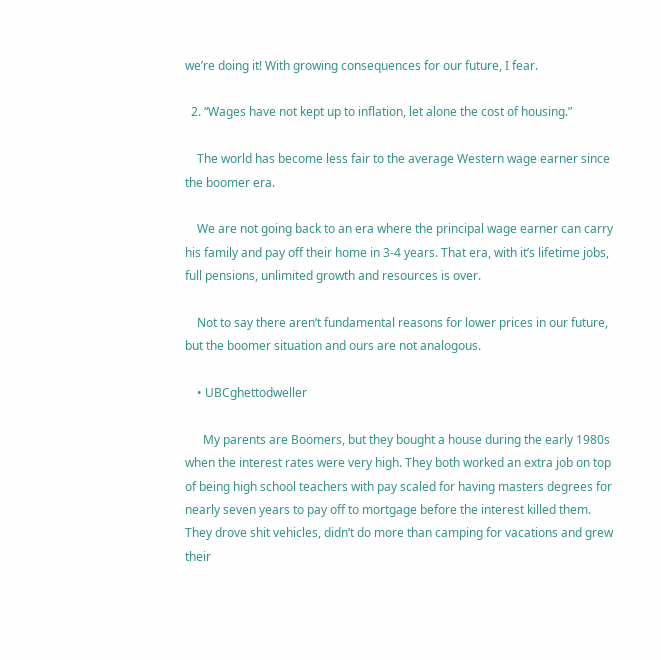we’re doing it! With growing consequences for our future, I fear.

  2. “Wages have not kept up to inflation, let alone the cost of housing.”

    The world has become less fair to the average Western wage earner since the boomer era.

    We are not going back to an era where the principal wage earner can carry his family and pay off their home in 3-4 years. That era, with it’s lifetime jobs, full pensions, unlimited growth and resources is over.

    Not to say there aren’t fundamental reasons for lower prices in our future, but the boomer situation and ours are not analogous.

    • UBCghettodweller

      My parents are Boomers, but they bought a house during the early 1980s when the interest rates were very high. They both worked an extra job on top of being high school teachers with pay scaled for having masters degrees for nearly seven years to pay off to mortgage before the interest killed them. They drove shit vehicles, didn’t do more than camping for vacations and grew their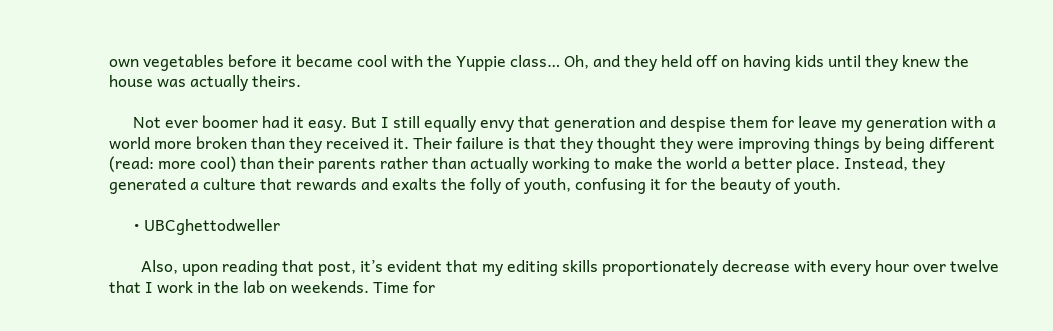own vegetables before it became cool with the Yuppie class… Oh, and they held off on having kids until they knew the house was actually theirs.

      Not ever boomer had it easy. But I still equally envy that generation and despise them for leave my generation with a world more broken than they received it. Their failure is that they thought they were improving things by being different (read: more cool) than their parents rather than actually working to make the world a better place. Instead, they generated a culture that rewards and exalts the folly of youth, confusing it for the beauty of youth.

      • UBCghettodweller

        Also, upon reading that post, it’s evident that my editing skills proportionately decrease with every hour over twelve that I work in the lab on weekends. Time for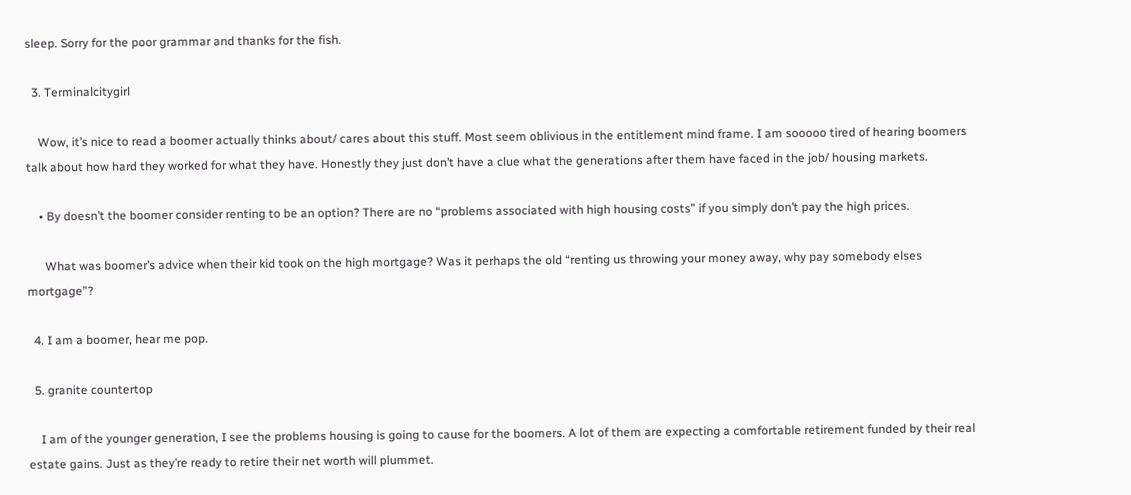sleep. Sorry for the poor grammar and thanks for the fish.

  3. Terminalcitygirl

    Wow, it’s nice to read a boomer actually thinks about/ cares about this stuff. Most seem oblivious in the entitlement mind frame. I am sooooo tired of hearing boomers talk about how hard they worked for what they have. Honestly they just don’t have a clue what the generations after them have faced in the job/ housing markets.

    • By doesn’t the boomer consider renting to be an option? There are no “problems associated with high housing costs” if you simply don’t pay the high prices.

      What was boomer’s advice when their kid took on the high mortgage? Was it perhaps the old “renting us throwing your money away, why pay somebody elses mortgage”?

  4. I am a boomer, hear me pop.

  5. granite countertop

    I am of the younger generation, I see the problems housing is going to cause for the boomers. A lot of them are expecting a comfortable retirement funded by their real estate gains. Just as they’re ready to retire their net worth will plummet.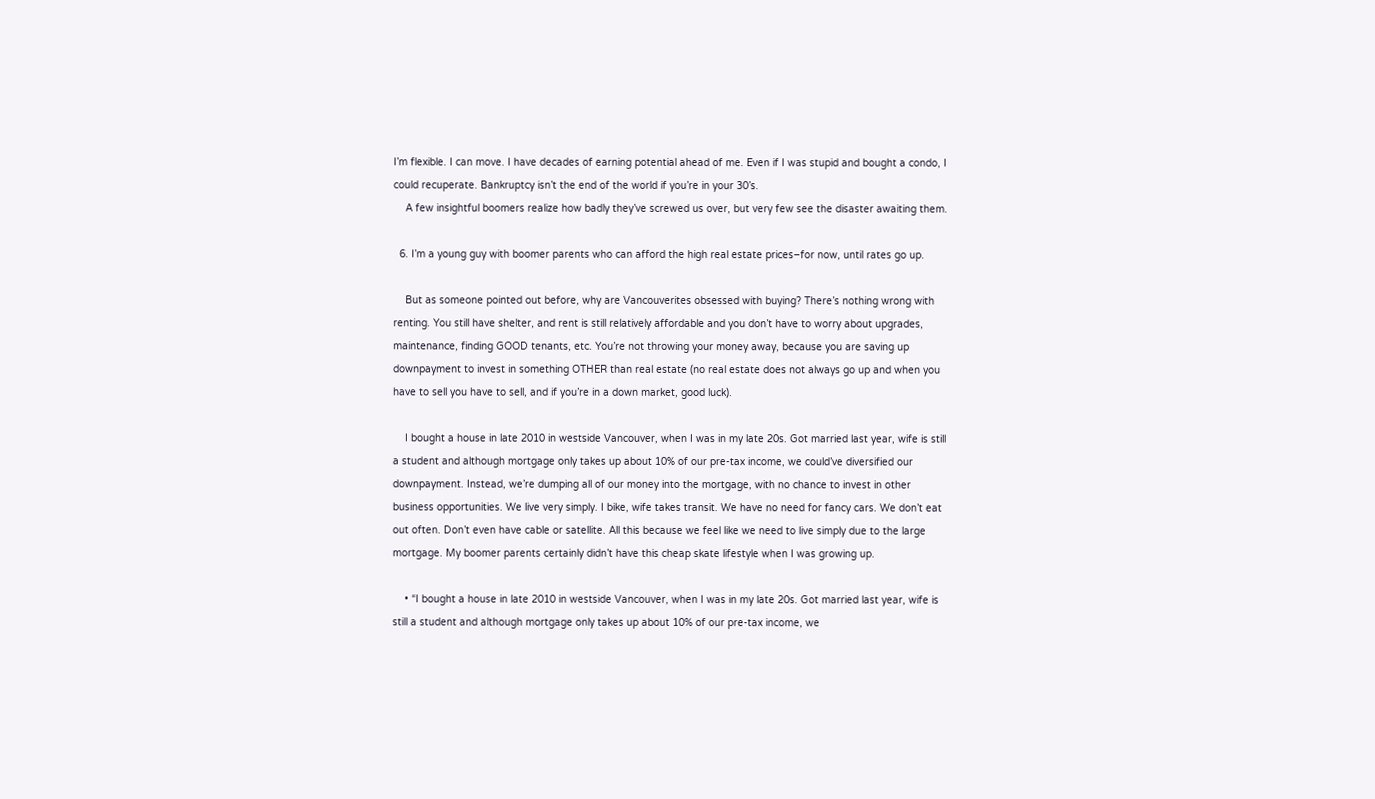I’m flexible. I can move. I have decades of earning potential ahead of me. Even if I was stupid and bought a condo, I could recuperate. Bankruptcy isn’t the end of the world if you’re in your 30’s.
    A few insightful boomers realize how badly they’ve screwed us over, but very few see the disaster awaiting them.

  6. I’m a young guy with boomer parents who can afford the high real estate prices–for now, until rates go up.

    But as someone pointed out before, why are Vancouverites obsessed with buying? There’s nothing wrong with renting. You still have shelter, and rent is still relatively affordable and you don’t have to worry about upgrades, maintenance, finding GOOD tenants, etc. You’re not throwing your money away, because you are saving up downpayment to invest in something OTHER than real estate (no real estate does not always go up and when you have to sell you have to sell, and if you’re in a down market, good luck).

    I bought a house in late 2010 in westside Vancouver, when I was in my late 20s. Got married last year, wife is still a student and although mortgage only takes up about 10% of our pre-tax income, we could’ve diversified our downpayment. Instead, we’re dumping all of our money into the mortgage, with no chance to invest in other business opportunities. We live very simply. I bike, wife takes transit. We have no need for fancy cars. We don’t eat out often. Don’t even have cable or satellite. All this because we feel like we need to live simply due to the large mortgage. My boomer parents certainly didn’t have this cheap skate lifestyle when I was growing up.

    • “I bought a house in late 2010 in westside Vancouver, when I was in my late 20s. Got married last year, wife is still a student and although mortgage only takes up about 10% of our pre-tax income, we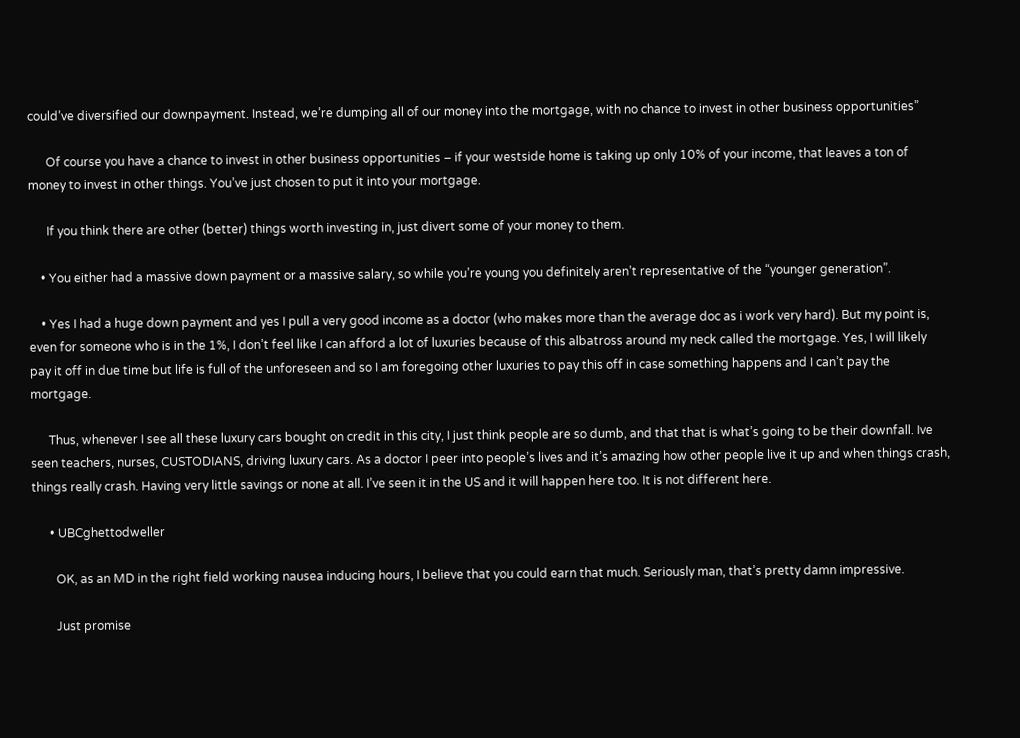could’ve diversified our downpayment. Instead, we’re dumping all of our money into the mortgage, with no chance to invest in other business opportunities”

      Of course you have a chance to invest in other business opportunities – if your westside home is taking up only 10% of your income, that leaves a ton of money to invest in other things. You’ve just chosen to put it into your mortgage.

      If you think there are other (better) things worth investing in, just divert some of your money to them.

    • You either had a massive down payment or a massive salary, so while you’re young you definitely aren’t representative of the “younger generation”.

    • Yes I had a huge down payment and yes I pull a very good income as a doctor (who makes more than the average doc as i work very hard). But my point is, even for someone who is in the 1%, I don’t feel like I can afford a lot of luxuries because of this albatross around my neck called the mortgage. Yes, I will likely pay it off in due time but life is full of the unforeseen and so I am foregoing other luxuries to pay this off in case something happens and I can’t pay the mortgage.

      Thus, whenever I see all these luxury cars bought on credit in this city, I just think people are so dumb, and that that is what’s going to be their downfall. Ive seen teachers, nurses, CUSTODIANS, driving luxury cars. As a doctor I peer into people’s lives and it’s amazing how other people live it up and when things crash, things really crash. Having very little savings or none at all. I’ve seen it in the US and it will happen here too. It is not different here.

      • UBCghettodweller

        OK, as an MD in the right field working nausea inducing hours, I believe that you could earn that much. Seriously man, that’s pretty damn impressive.

        Just promise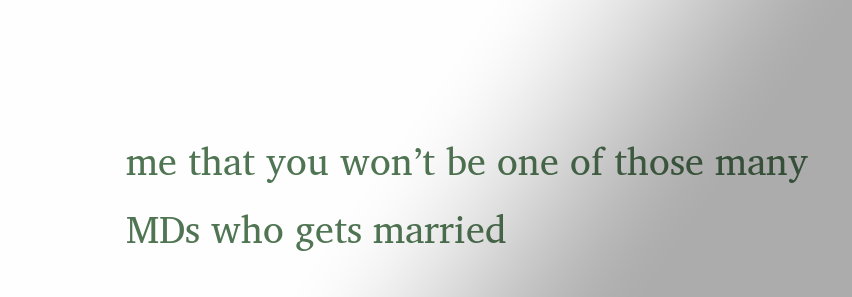me that you won’t be one of those many MDs who gets married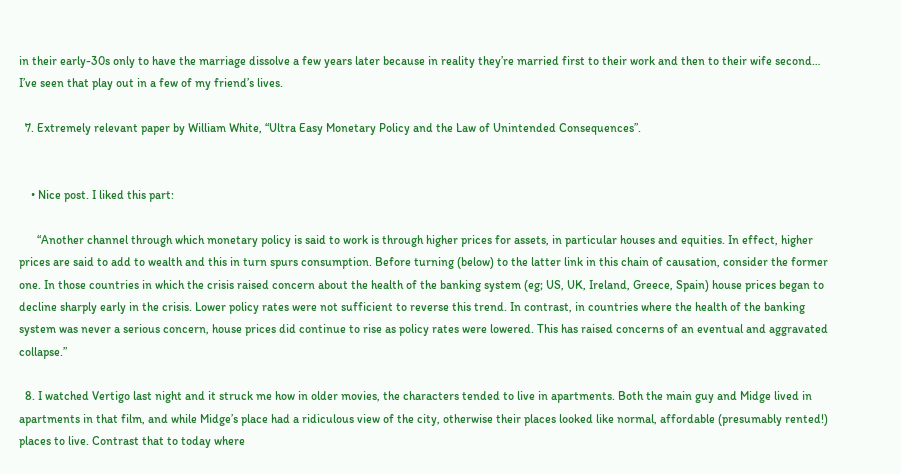in their early-30s only to have the marriage dissolve a few years later because in reality they’re married first to their work and then to their wife second… I’ve seen that play out in a few of my friend’s lives.

  7. Extremely relevant paper by William White, “Ultra Easy Monetary Policy and the Law of Unintended Consequences”.


    • Nice post. I liked this part:

      “Another channel through which monetary policy is said to work is through higher prices for assets, in particular houses and equities. In effect, higher prices are said to add to wealth and this in turn spurs consumption. Before turning (below) to the latter link in this chain of causation, consider the former one. In those countries in which the crisis raised concern about the health of the banking system (eg; US, UK, Ireland, Greece, Spain) house prices began to decline sharply early in the crisis. Lower policy rates were not sufficient to reverse this trend. In contrast, in countries where the health of the banking system was never a serious concern, house prices did continue to rise as policy rates were lowered. This has raised concerns of an eventual and aggravated collapse.”

  8. I watched Vertigo last night and it struck me how in older movies, the characters tended to live in apartments. Both the main guy and Midge lived in apartments in that film, and while Midge’s place had a ridiculous view of the city, otherwise their places looked like normal, affordable (presumably rented!) places to live. Contrast that to today where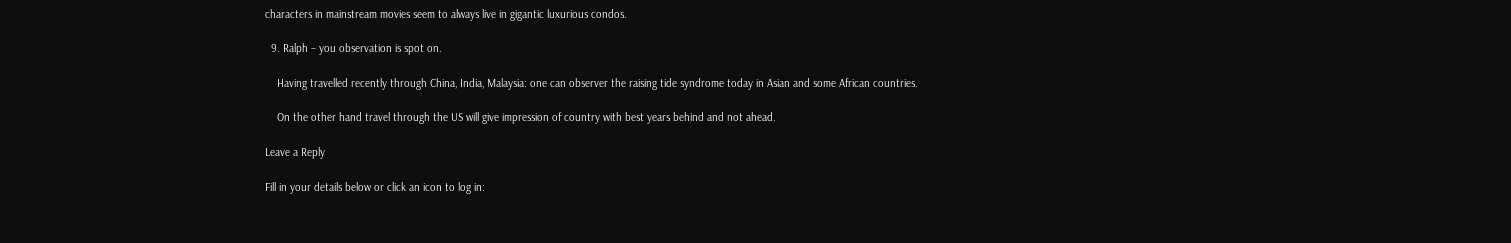characters in mainstream movies seem to always live in gigantic luxurious condos.

  9. Ralph – you observation is spot on.

    Having travelled recently through China, India, Malaysia: one can observer the raising tide syndrome today in Asian and some African countries.

    On the other hand travel through the US will give impression of country with best years behind and not ahead.

Leave a Reply

Fill in your details below or click an icon to log in: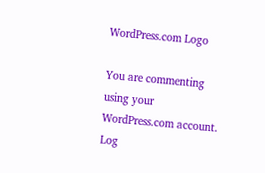WordPress.com Logo

You are commenting using your WordPress.com account. Log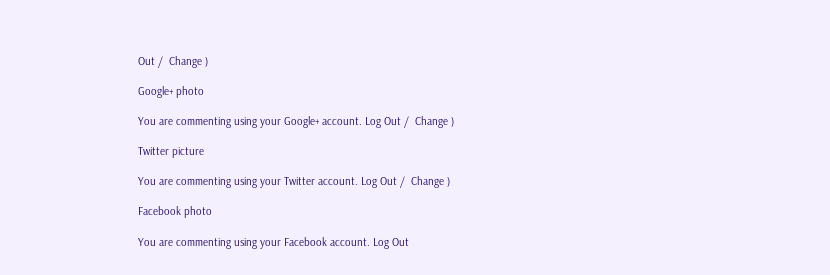Out /  Change )

Google+ photo

You are commenting using your Google+ account. Log Out /  Change )

Twitter picture

You are commenting using your Twitter account. Log Out /  Change )

Facebook photo

You are commenting using your Facebook account. Log Out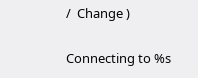/  Change )


Connecting to %s